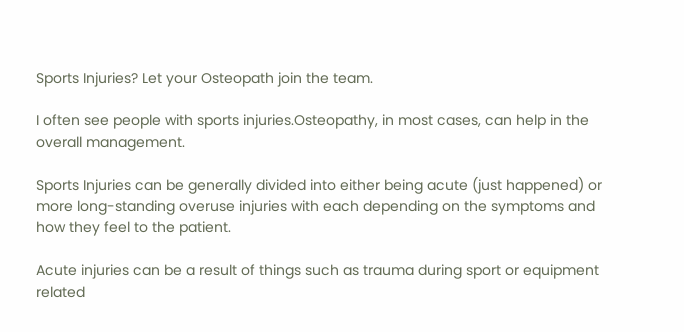Sports Injuries? Let your Osteopath join the team.

I often see people with sports injuries.Osteopathy, in most cases, can help in the overall management.

Sports Injuries can be generally divided into either being acute (just happened) or more long-standing overuse injuries with each depending on the symptoms and how they feel to the patient.

Acute injuries can be a result of things such as trauma during sport or equipment related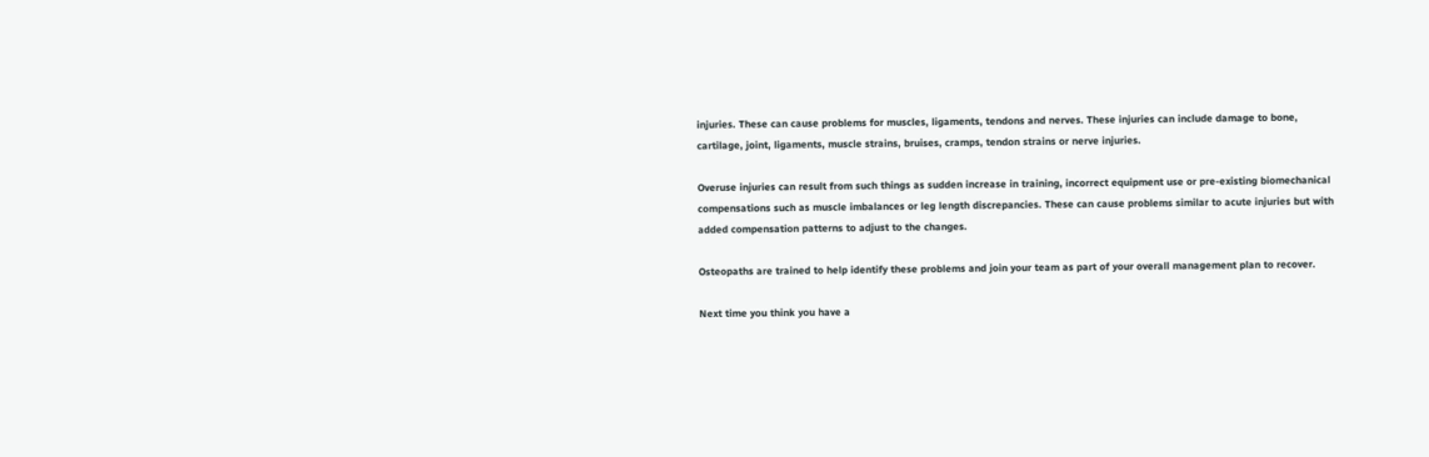injuries. These can cause problems for muscles, ligaments, tendons and nerves. These injuries can include damage to bone, cartilage, joint, ligaments, muscle strains, bruises, cramps, tendon strains or nerve injuries.

Overuse injuries can result from such things as sudden increase in training, incorrect equipment use or pre-existing biomechanical compensations such as muscle imbalances or leg length discrepancies. These can cause problems similar to acute injuries but with added compensation patterns to adjust to the changes.

Osteopaths are trained to help identify these problems and join your team as part of your overall management plan to recover.

Next time you think you have a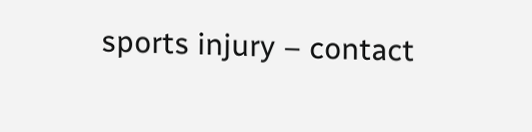sports injury – contact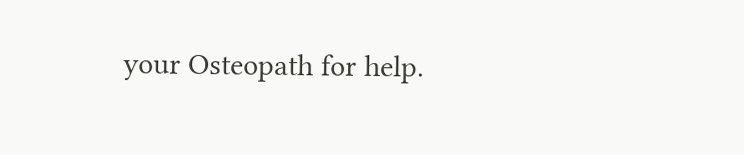your Osteopath for help.